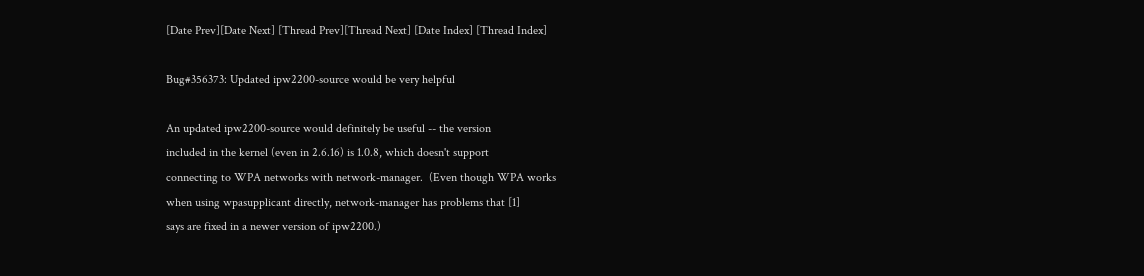[Date Prev][Date Next] [Thread Prev][Thread Next] [Date Index] [Thread Index]

Bug#356373: Updated ipw2200-source would be very helpful

An updated ipw2200-source would definitely be useful -- the version
included in the kernel (even in 2.6.16) is 1.0.8, which doesn't support
connecting to WPA networks with network-manager.  (Even though WPA works
when using wpasupplicant directly, network-manager has problems that [1]
says are fixed in a newer version of ipw2200.)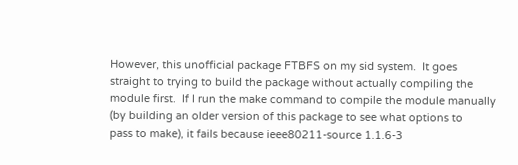However, this unofficial package FTBFS on my sid system.  It goes
straight to trying to build the package without actually compiling the
module first.  If I run the make command to compile the module manually
(by building an older version of this package to see what options to
pass to make), it fails because ieee80211-source 1.1.6-3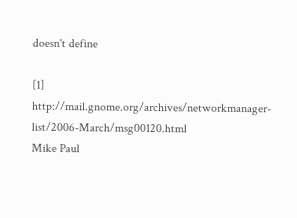doesn't define

[1] http://mail.gnome.org/archives/networkmanager-list/2006-March/msg00120.html
Mike Paul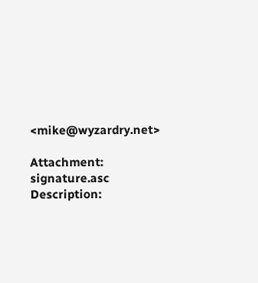<mike@wyzardry.net>

Attachment: signature.asc
Description: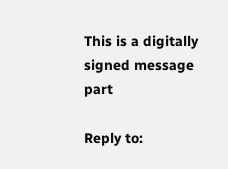This is a digitally signed message part

Reply to: